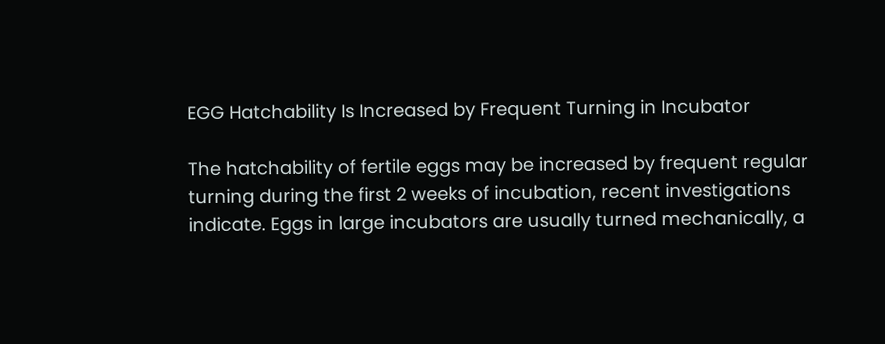EGG Hatchability Is Increased by Frequent Turning in Incubator

The hatchability of fertile eggs may be increased by frequent regular turning during the first 2 weeks of incubation, recent investigations indicate. Eggs in large incubators are usually turned mechanically, a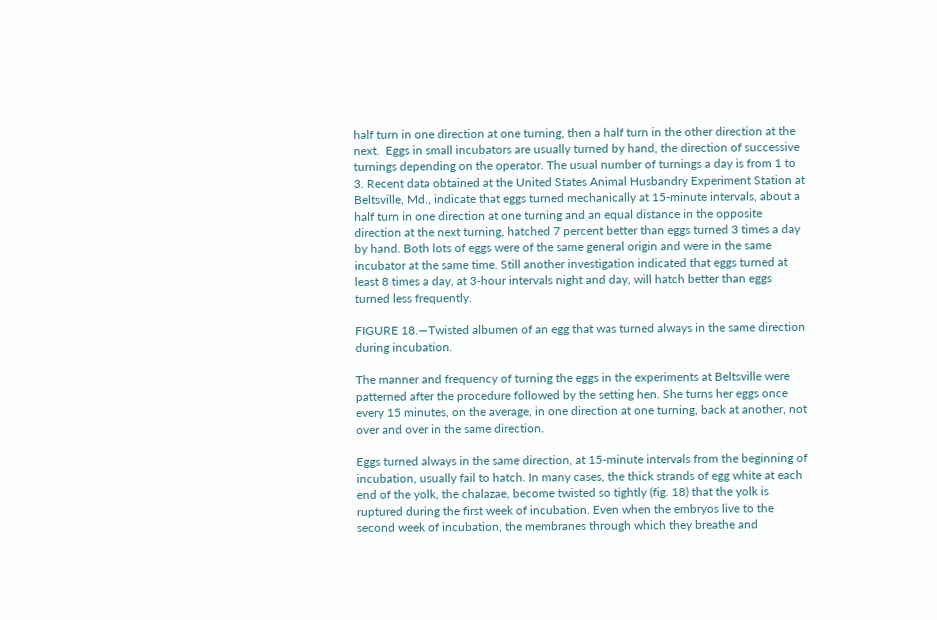half turn in one direction at one turning, then a half turn in the other direction at the next.  Eggs in small incubators are usually turned by hand, the direction of successive turnings depending on the operator. The usual number of turnings a day is from 1 to 3. Recent data obtained at the United States Animal Husbandry Experiment Station at Beltsville, Md., indicate that eggs turned mechanically at 15-minute intervals, about a half turn in one direction at one turning and an equal distance in the opposite direction at the next turning, hatched 7 percent better than eggs turned 3 times a day by hand. Both lots of eggs were of the same general origin and were in the same incubator at the same time. Still another investigation indicated that eggs turned at least 8 times a day, at 3-hour intervals night and day, will hatch better than eggs turned less frequently.

FIGURE 18.—Twisted albumen of an egg that was turned always in the same direction during incubation.

The manner and frequency of turning the eggs in the experiments at Beltsville were patterned after the procedure followed by the setting hen. She turns her eggs once every 15 minutes, on the average, in one direction at one turning, back at another, not over and over in the same direction.

Eggs turned always in the same direction, at 15-minute intervals from the beginning of incubation, usually fail to hatch. In many cases, the thick strands of egg white at each end of the yolk, the chalazae, become twisted so tightly (fig. 18) that the yolk is ruptured during the first week of incubation. Even when the embryos live to the second week of incubation, the membranes through which they breathe and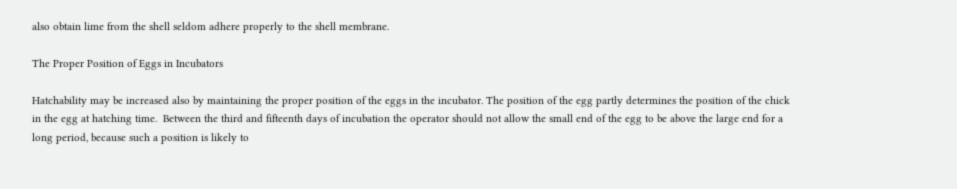also obtain lime from the shell seldom adhere properly to the shell membrane.

The Proper Position of Eggs in Incubators

Hatchability may be increased also by maintaining the proper position of the eggs in the incubator. The position of the egg partly determines the position of the chick in the egg at hatching time.  Between the third and fifteenth days of incubation the operator should not allow the small end of the egg to be above the large end for a long period, because such a position is likely to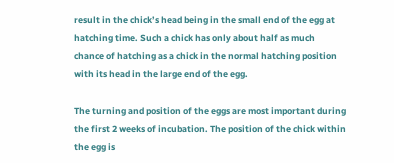result in the chick’s head being in the small end of the egg at hatching time. Such a chick has only about half as much chance of hatching as a chick in the normal hatching position with its head in the large end of the egg.

The turning and position of the eggs are most important during the first 2 weeks of incubation. The position of the chick within the egg is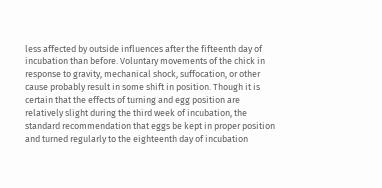less affected by outside influences after the fifteenth day of incubation than before. Voluntary movements of the chick in response to gravity, mechanical shock, suffocation, or other cause probably result in some shift in position. Though it is certain that the effects of turning and egg position are relatively slight during the third week of incubation, the standard recommendation that eggs be kept in proper position and turned regularly to the eighteenth day of incubation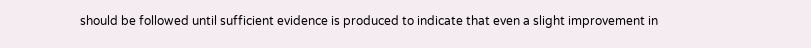should be followed until sufficient evidence is produced to indicate that even a slight improvement in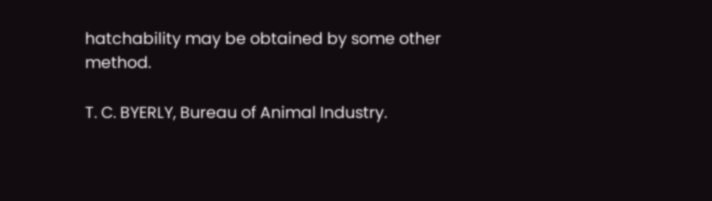hatchability may be obtained by some other method.

T. C. BYERLY, Bureau of Animal Industry.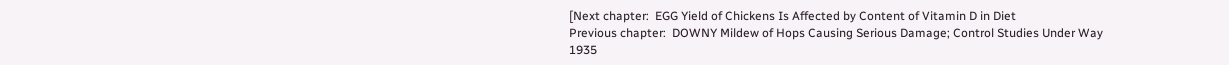[Next chapter:  EGG Yield of Chickens Is Affected by Content of Vitamin D in Diet
Previous chapter:  DOWNY Mildew of Hops Causing Serious Damage; Control Studies Under Way
1935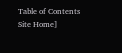Table of Contents
Site Home]